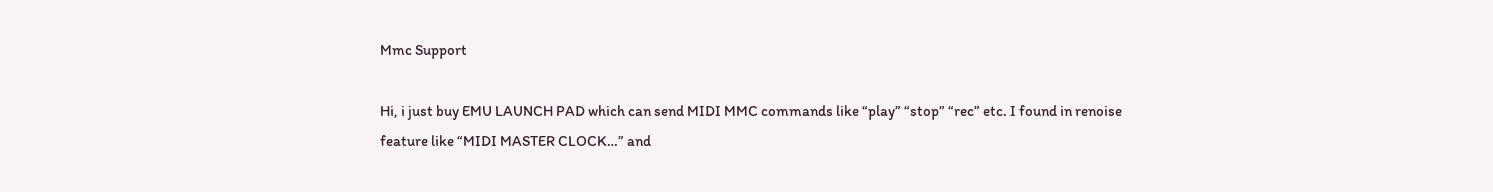Mmc Support

Hi, i just buy EMU LAUNCH PAD which can send MIDI MMC commands like “play” “stop” “rec” etc. I found in renoise feature like “MIDI MASTER CLOCK…” and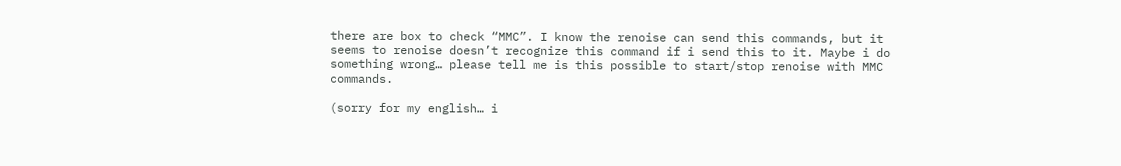there are box to check “MMC”. I know the renoise can send this commands, but it seems to renoise doesn’t recognize this command if i send this to it. Maybe i do something wrong… please tell me is this possible to start/stop renoise with MMC commands.

(sorry for my english… i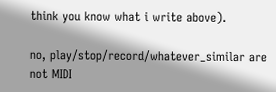think you know what i write above).

no, play/stop/record/whatever_similar are not MIDI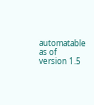automatable as of version 1.5